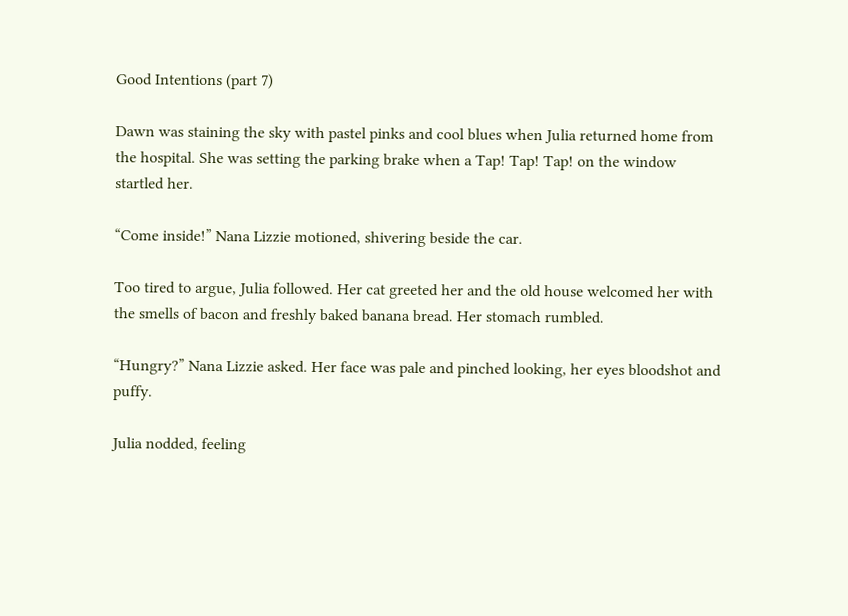Good Intentions (part 7)

Dawn was staining the sky with pastel pinks and cool blues when Julia returned home from the hospital. She was setting the parking brake when a Tap! Tap! Tap! on the window startled her.

“Come inside!” Nana Lizzie motioned, shivering beside the car.

Too tired to argue, Julia followed. Her cat greeted her and the old house welcomed her with the smells of bacon and freshly baked banana bread. Her stomach rumbled.

“Hungry?” Nana Lizzie asked. Her face was pale and pinched looking, her eyes bloodshot and puffy.

Julia nodded, feeling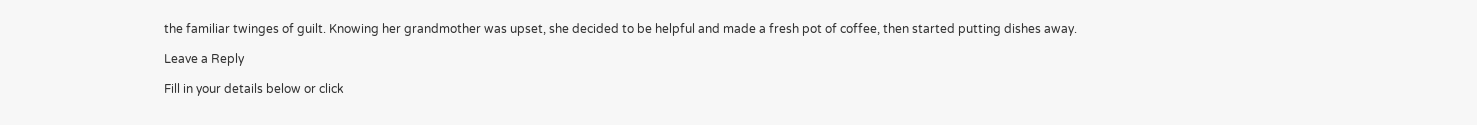the familiar twinges of guilt. Knowing her grandmother was upset, she decided to be helpful and made a fresh pot of coffee, then started putting dishes away.

Leave a Reply

Fill in your details below or click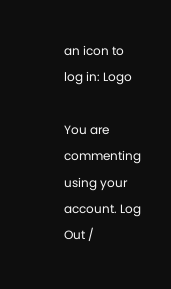an icon to log in: Logo

You are commenting using your account. Log Out /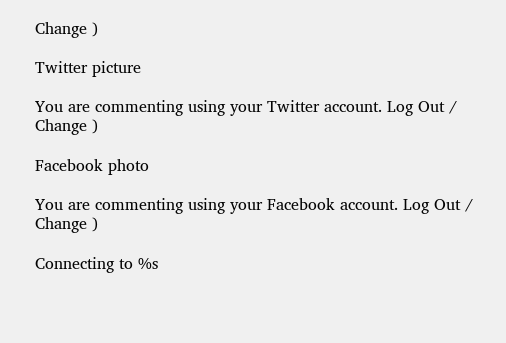Change )

Twitter picture

You are commenting using your Twitter account. Log Out /  Change )

Facebook photo

You are commenting using your Facebook account. Log Out /  Change )

Connecting to %s